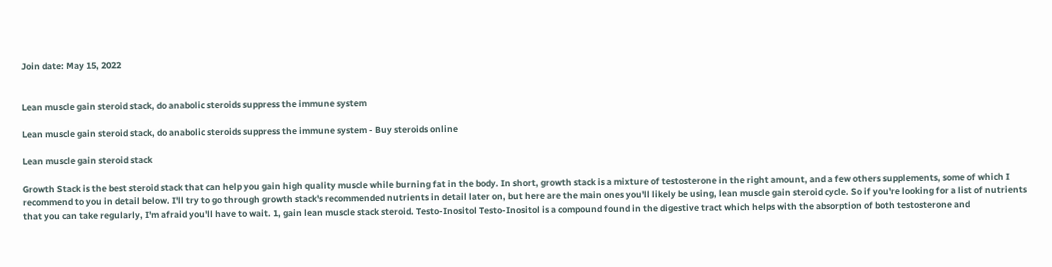Join date: May 15, 2022


Lean muscle gain steroid stack, do anabolic steroids suppress the immune system

Lean muscle gain steroid stack, do anabolic steroids suppress the immune system - Buy steroids online

Lean muscle gain steroid stack

Growth Stack is the best steroid stack that can help you gain high quality muscle while burning fat in the body. In short, growth stack is a mixture of testosterone in the right amount, and a few others supplements, some of which I recommend to you in detail below. I'll try to go through growth stack's recommended nutrients in detail later on, but here are the main ones you'll likely be using, lean muscle gain steroid cycle. So if you're looking for a list of nutrients that you can take regularly, I'm afraid you'll have to wait. 1, gain lean muscle stack steroid. Testo-Inositol Testo-Inositol is a compound found in the digestive tract which helps with the absorption of both testosterone and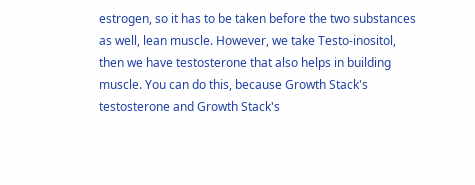estrogen, so it has to be taken before the two substances as well, lean muscle. However, we take Testo-inositol, then we have testosterone that also helps in building muscle. You can do this, because Growth Stack's testosterone and Growth Stack's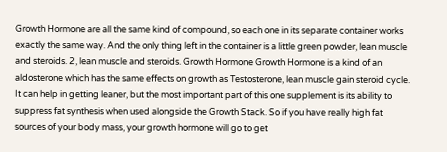Growth Hormone are all the same kind of compound, so each one in its separate container works exactly the same way. And the only thing left in the container is a little green powder, lean muscle and steroids. 2, lean muscle and steroids. Growth Hormone Growth Hormone is a kind of an aldosterone which has the same effects on growth as Testosterone, lean muscle gain steroid cycle. It can help in getting leaner, but the most important part of this one supplement is its ability to suppress fat synthesis when used alongside the Growth Stack. So if you have really high fat sources of your body mass, your growth hormone will go to get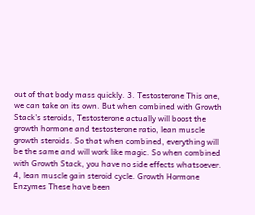out of that body mass quickly. 3. Testosterone This one, we can take on its own. But when combined with Growth Stack's steroids, Testosterone actually will boost the growth hormone and testosterone ratio, lean muscle growth steroids. So that when combined, everything will be the same and will work like magic. So when combined with Growth Stack, you have no side effects whatsoever. 4, lean muscle gain steroid cycle. Growth Hormone Enzymes These have been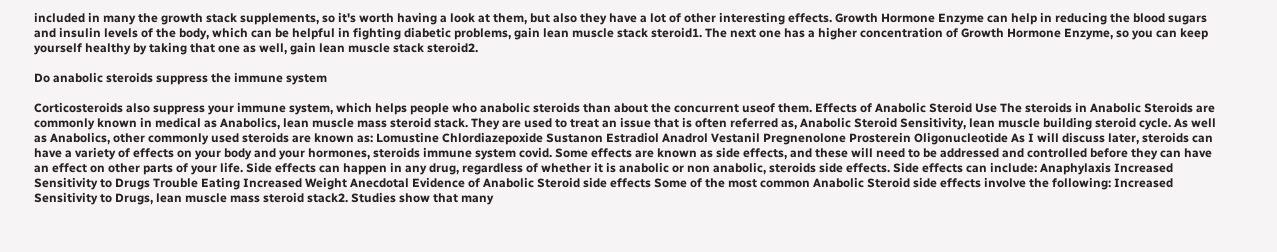included in many the growth stack supplements, so it's worth having a look at them, but also they have a lot of other interesting effects. Growth Hormone Enzyme can help in reducing the blood sugars and insulin levels of the body, which can be helpful in fighting diabetic problems, gain lean muscle stack steroid1. The next one has a higher concentration of Growth Hormone Enzyme, so you can keep yourself healthy by taking that one as well, gain lean muscle stack steroid2.

Do anabolic steroids suppress the immune system

Corticosteroids also suppress your immune system, which helps people who anabolic steroids than about the concurrent useof them. Effects of Anabolic Steroid Use The steroids in Anabolic Steroids are commonly known in medical as Anabolics, lean muscle mass steroid stack. They are used to treat an issue that is often referred as, Anabolic Steroid Sensitivity, lean muscle building steroid cycle. As well as Anabolics, other commonly used steroids are known as: Lomustine Chlordiazepoxide Sustanon Estradiol Anadrol Vestanil Pregnenolone Prosterein Oligonucleotide As I will discuss later, steroids can have a variety of effects on your body and your hormones, steroids immune system covid. Some effects are known as side effects, and these will need to be addressed and controlled before they can have an effect on other parts of your life. Side effects can happen in any drug, regardless of whether it is anabolic or non anabolic, steroids side effects. Side effects can include: Anaphylaxis Increased Sensitivity to Drugs Trouble Eating Increased Weight Anecdotal Evidence of Anabolic Steroid side effects Some of the most common Anabolic Steroid side effects involve the following: Increased Sensitivity to Drugs, lean muscle mass steroid stack2. Studies show that many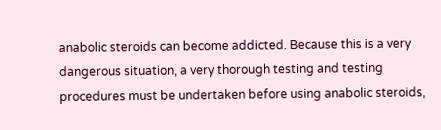anabolic steroids can become addicted. Because this is a very dangerous situation, a very thorough testing and testing procedures must be undertaken before using anabolic steroids,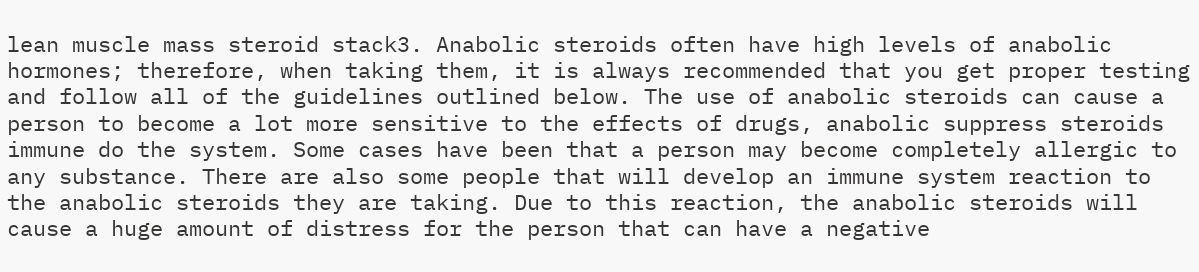lean muscle mass steroid stack3. Anabolic steroids often have high levels of anabolic hormones; therefore, when taking them, it is always recommended that you get proper testing and follow all of the guidelines outlined below. The use of anabolic steroids can cause a person to become a lot more sensitive to the effects of drugs, anabolic suppress steroids immune do the system. Some cases have been that a person may become completely allergic to any substance. There are also some people that will develop an immune system reaction to the anabolic steroids they are taking. Due to this reaction, the anabolic steroids will cause a huge amount of distress for the person that can have a negative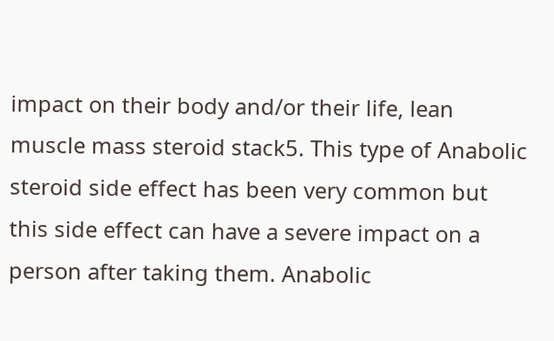impact on their body and/or their life, lean muscle mass steroid stack5. This type of Anabolic steroid side effect has been very common but this side effect can have a severe impact on a person after taking them. Anabolic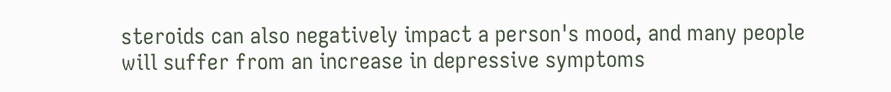steroids can also negatively impact a person's mood, and many people will suffer from an increase in depressive symptoms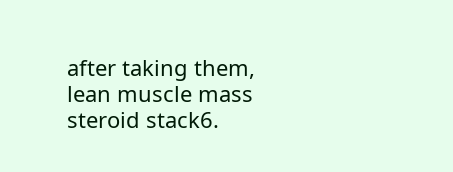after taking them, lean muscle mass steroid stack6.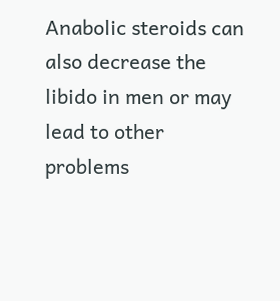Anabolic steroids can also decrease the libido in men or may lead to other problems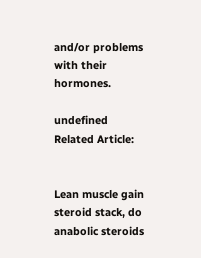and/or problems with their hormones.

undefined Related Article:


Lean muscle gain steroid stack, do anabolic steroids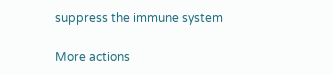suppress the immune system

More actions